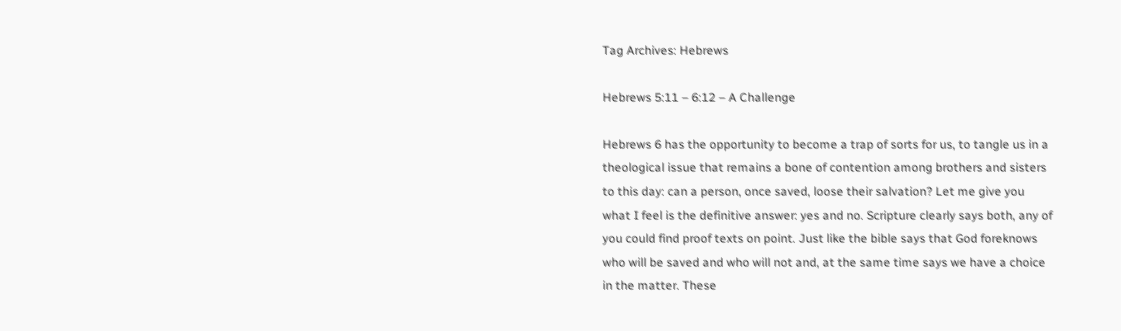Tag Archives: Hebrews

Hebrews 5:11 – 6:12 – A Challenge

Hebrews 6 has the opportunity to become a trap of sorts for us, to tangle us in a theological issue that remains a bone of contention among brothers and sisters to this day: can a person, once saved, loose their salvation? Let me give you what I feel is the definitive answer: yes and no. Scripture clearly says both, any of you could find proof texts on point. Just like the bible says that God foreknows who will be saved and who will not and, at the same time says we have a choice in the matter. These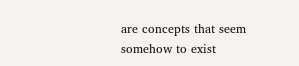are concepts that seem somehow to exist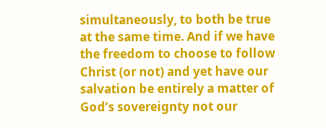simultaneously, to both be true at the same time. And if we have the freedom to choose to follow Christ (or not) and yet have our salvation be entirely a matter of God’s sovereignty not our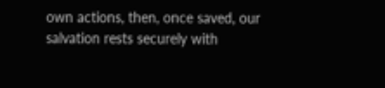own actions, then, once saved, our salvation rests securely with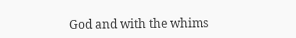God and with the whims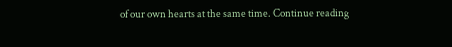of our own hearts at the same time. Continue reading